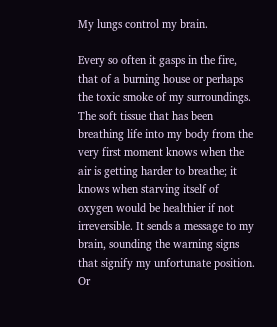My lungs control my brain.

Every so often it gasps in the fire, that of a burning house or perhaps the toxic smoke of my surroundings. The soft tissue that has been breathing life into my body from the very first moment knows when the air is getting harder to breathe; it knows when starving itself of oxygen would be healthier if not irreversible. It sends a message to my brain, sounding the warning signs that signify my unfortunate position. Or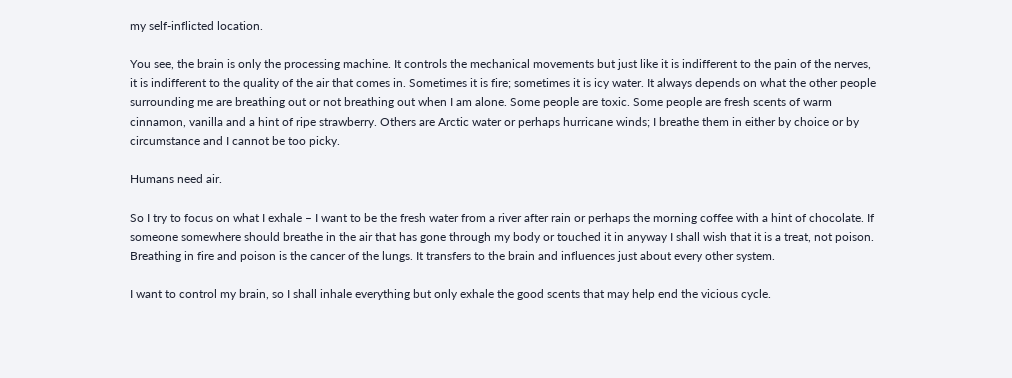my self-inflicted location.

You see, the brain is only the processing machine. It controls the mechanical movements but just like it is indifferent to the pain of the nerves, it is indifferent to the quality of the air that comes in. Sometimes it is fire; sometimes it is icy water. It always depends on what the other people surrounding me are breathing out or not breathing out when I am alone. Some people are toxic. Some people are fresh scents of warm cinnamon, vanilla and a hint of ripe strawberry. Others are Arctic water or perhaps hurricane winds; I breathe them in either by choice or by circumstance and I cannot be too picky.

Humans need air.

So I try to focus on what I exhale – I want to be the fresh water from a river after rain or perhaps the morning coffee with a hint of chocolate. If someone somewhere should breathe in the air that has gone through my body or touched it in anyway I shall wish that it is a treat, not poison. Breathing in fire and poison is the cancer of the lungs. It transfers to the brain and influences just about every other system.

I want to control my brain, so I shall inhale everything but only exhale the good scents that may help end the vicious cycle.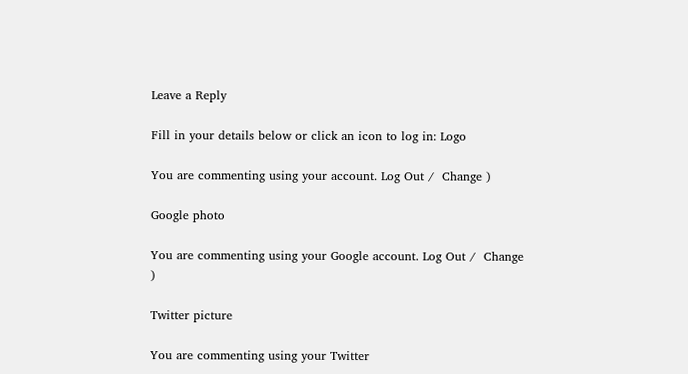Leave a Reply

Fill in your details below or click an icon to log in: Logo

You are commenting using your account. Log Out /  Change )

Google photo

You are commenting using your Google account. Log Out /  Change )

Twitter picture

You are commenting using your Twitter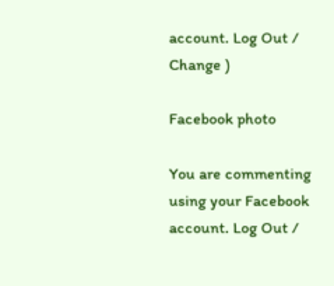account. Log Out /  Change )

Facebook photo

You are commenting using your Facebook account. Log Out /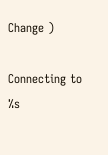Change )

Connecting to %s